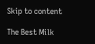Skip to content

The Best Milk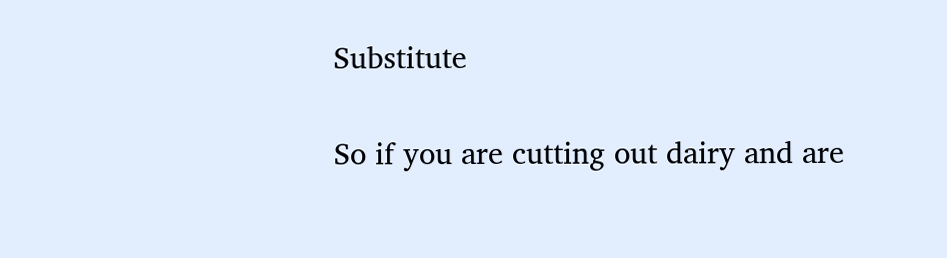Substitute

So if you are cutting out dairy and are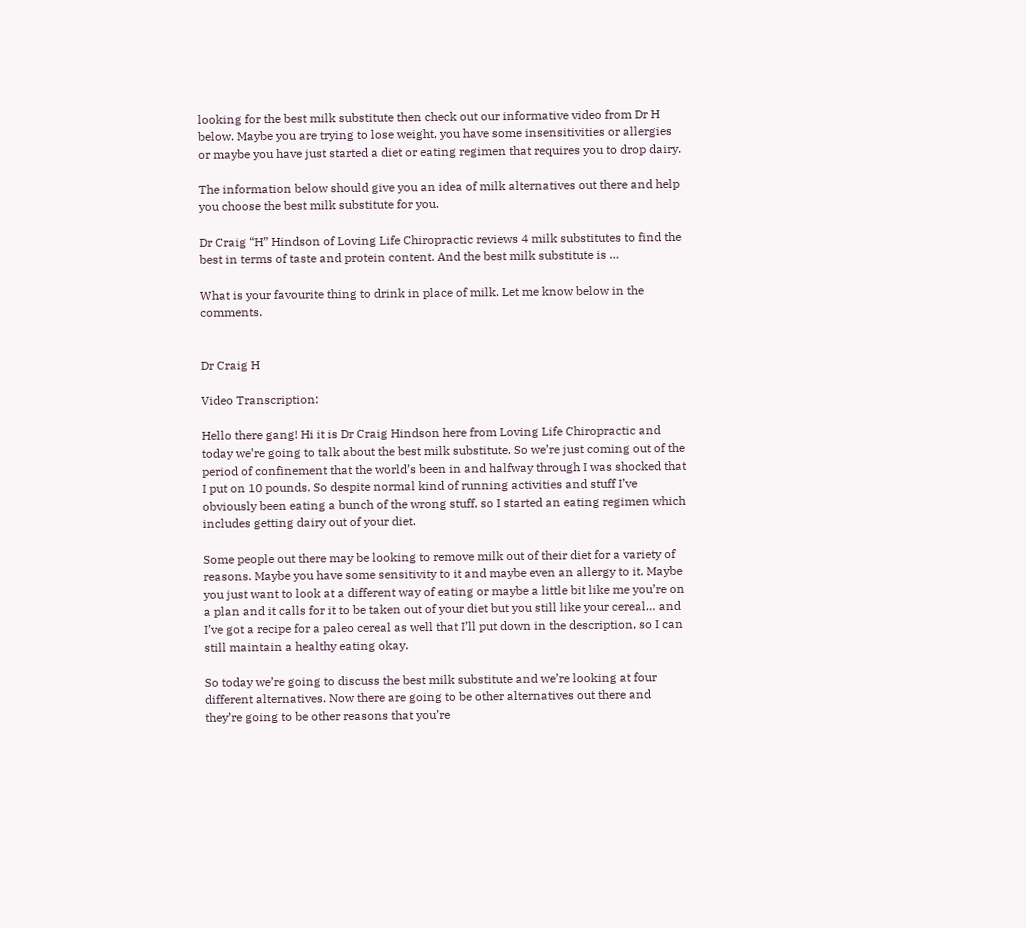looking for the best milk substitute then check out our informative video from Dr H below. Maybe you are trying to lose weight, you have some insensitivities or allergies or maybe you have just started a diet or eating regimen that requires you to drop dairy.

The information below should give you an idea of milk alternatives out there and help you choose the best milk substitute for you.

Dr Craig “H” Hindson of Loving Life Chiropractic reviews 4 milk substitutes to find the best in terms of taste and protein content. And the best milk substitute is …

What is your favourite thing to drink in place of milk. Let me know below in the comments.


Dr Craig H

Video Transcription:

Hello there gang! Hi it is Dr Craig Hindson here from Loving Life Chiropractic and today we’re going to talk about the best milk substitute. So we’re just coming out of the period of confinement that the world’s been in and halfway through I was shocked that I put on 10 pounds. So despite normal kind of running activities and stuff I’ve obviously been eating a bunch of the wrong stuff, so I started an eating regimen which includes getting dairy out of your diet.

Some people out there may be looking to remove milk out of their diet for a variety of reasons. Maybe you have some sensitivity to it and maybe even an allergy to it. Maybe you just want to look at a different way of eating or maybe a little bit like me you’re on a plan and it calls for it to be taken out of your diet but you still like your cereal… and I’ve got a recipe for a paleo cereal as well that I’ll put down in the description, so I can still maintain a healthy eating okay.

So today we’re going to discuss the best milk substitute and we’re looking at four different alternatives. Now there are going to be other alternatives out there and they’re going to be other reasons that you’re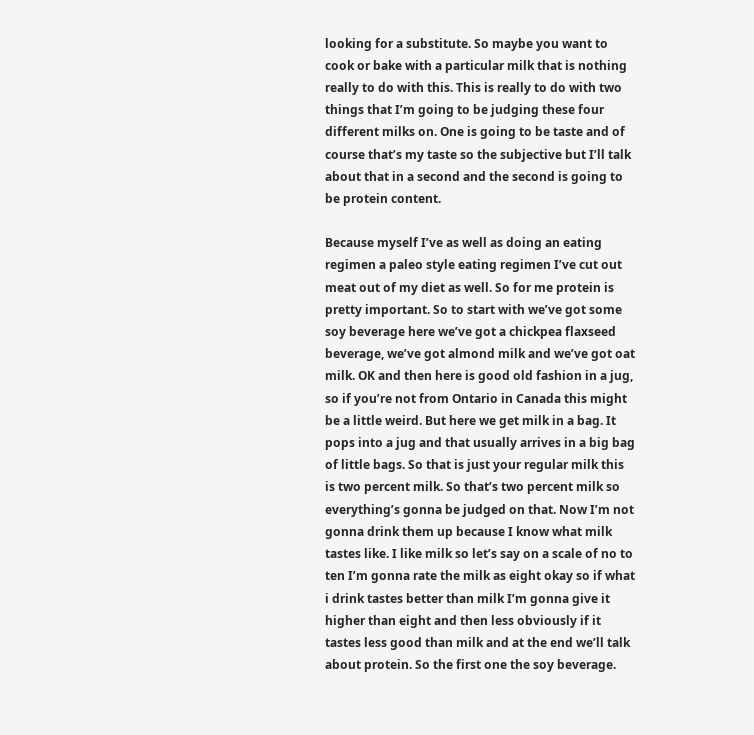looking for a substitute. So maybe you want to cook or bake with a particular milk that is nothing really to do with this. This is really to do with two things that I’m going to be judging these four different milks on. One is going to be taste and of course that’s my taste so the subjective but I’ll talk about that in a second and the second is going to be protein content.

Because myself I’ve as well as doing an eating regimen a paleo style eating regimen I’ve cut out meat out of my diet as well. So for me protein is pretty important. So to start with we’ve got some soy beverage here we’ve got a chickpea flaxseed beverage, we’ve got almond milk and we’ve got oat milk. OK and then here is good old fashion in a jug, so if you’re not from Ontario in Canada this might be a little weird. But here we get milk in a bag. It pops into a jug and that usually arrives in a big bag of little bags. So that is just your regular milk this is two percent milk. So that’s two percent milk so everything’s gonna be judged on that. Now I’m not gonna drink them up because I know what milk tastes like. I like milk so let’s say on a scale of no to ten I’m gonna rate the milk as eight okay so if what i drink tastes better than milk I’m gonna give it higher than eight and then less obviously if it tastes less good than milk and at the end we’ll talk about protein. So the first one the soy beverage.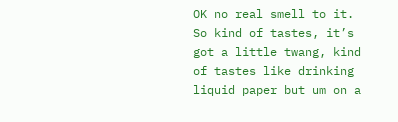OK no real smell to it. So kind of tastes, it’s got a little twang, kind of tastes like drinking liquid paper but um on a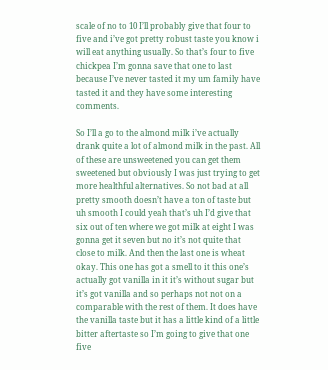scale of no to 10 I’ll probably give that four to five and i’ve got pretty robust taste you know i will eat anything usually. So that’s four to five chickpea I’m gonna save that one to last because I’ve never tasted it my um family have tasted it and they have some interesting comments.

So I’ll a go to the almond milk i’ve actually drank quite a lot of almond milk in the past. All of these are unsweetened you can get them sweetened but obviously I was just trying to get more healthful alternatives. So not bad at all pretty smooth doesn’t have a ton of taste but uh smooth I could yeah that’s uh I’d give that six out of ten where we got milk at eight I was gonna get it seven but no it’s not quite that close to milk. And then the last one is wheat okay. This one has got a smell to it this one’s actually got vanilla in it it’s without sugar but it’s got vanilla and so perhaps not not on a comparable with the rest of them. It does have the vanilla taste but it has a little kind of a little bitter aftertaste so I’m going to give that one five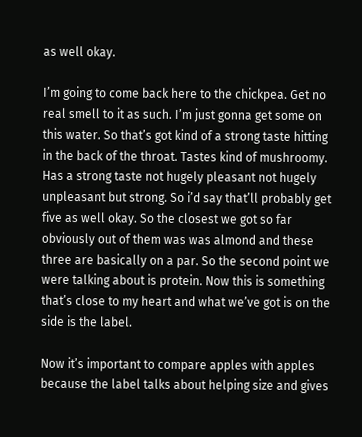as well okay.

I’m going to come back here to the chickpea. Get no real smell to it as such. I’m just gonna get some on this water. So that’s got kind of a strong taste hitting in the back of the throat. Tastes kind of mushroomy. Has a strong taste not hugely pleasant not hugely unpleasant but strong. So i’d say that’ll probably get five as well okay. So the closest we got so far obviously out of them was was almond and these three are basically on a par. So the second point we were talking about is protein. Now this is something that’s close to my heart and what we’ve got is on the side is the label.

Now it’s important to compare apples with apples because the label talks about helping size and gives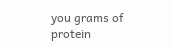you grams of protein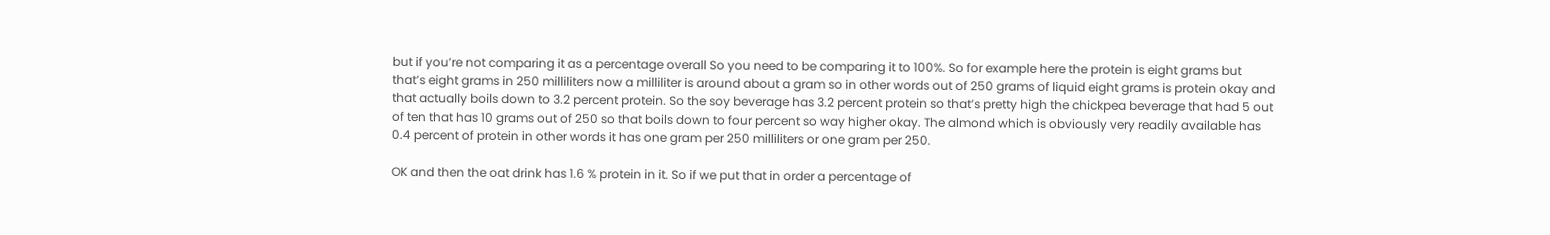but if you’re not comparing it as a percentage overall So you need to be comparing it to 100%. So for example here the protein is eight grams but that’s eight grams in 250 milliliters now a milliliter is around about a gram so in other words out of 250 grams of liquid eight grams is protein okay and that actually boils down to 3.2 percent protein. So the soy beverage has 3.2 percent protein so that’s pretty high the chickpea beverage that had 5 out of ten that has 10 grams out of 250 so that boils down to four percent so way higher okay. The almond which is obviously very readily available has 0.4 percent of protein in other words it has one gram per 250 milliliters or one gram per 250.

OK and then the oat drink has 1.6 % protein in it. So if we put that in order a percentage of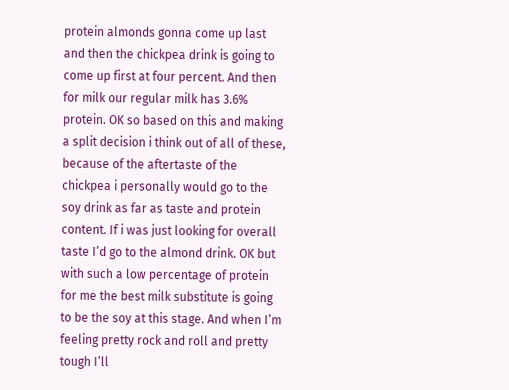protein almonds gonna come up last and then the chickpea drink is going to come up first at four percent. And then for milk our regular milk has 3.6% protein. OK so based on this and making a split decision i think out of all of these, because of the aftertaste of the chickpea i personally would go to the soy drink as far as taste and protein content. If i was just looking for overall taste I’d go to the almond drink. OK but with such a low percentage of protein for me the best milk substitute is going to be the soy at this stage. And when I’m feeling pretty rock and roll and pretty tough I’ll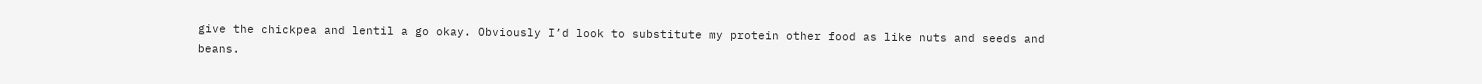give the chickpea and lentil a go okay. Obviously I’d look to substitute my protein other food as like nuts and seeds and beans.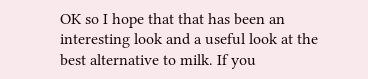OK so I hope that that has been an interesting look and a useful look at the best alternative to milk. If you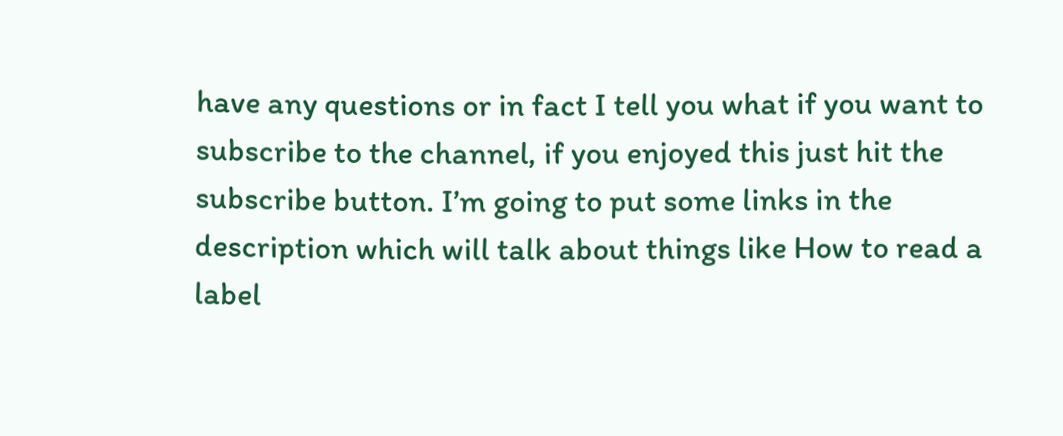have any questions or in fact I tell you what if you want to subscribe to the channel, if you enjoyed this just hit the subscribe button. I’m going to put some links in the description which will talk about things like How to read a label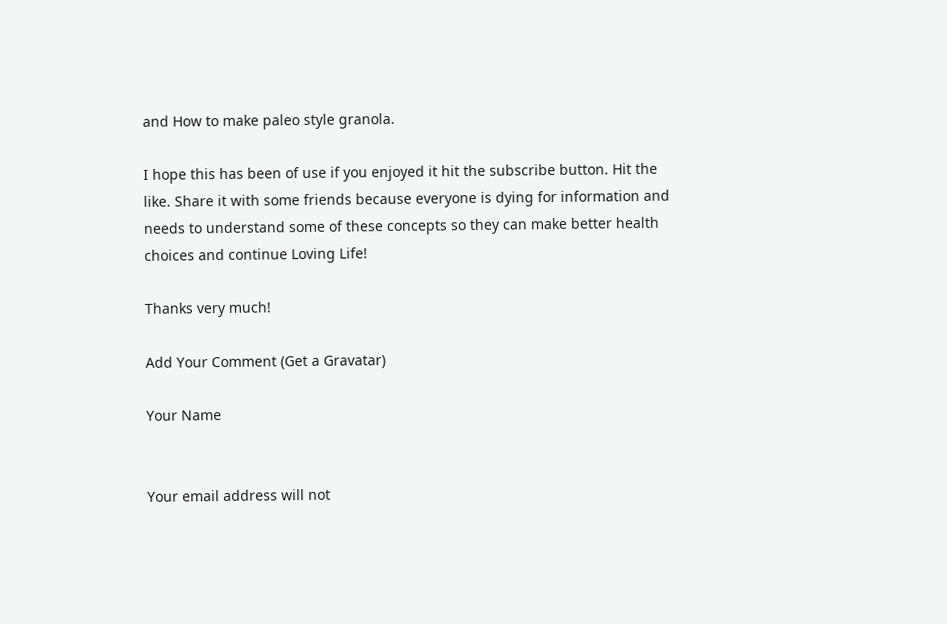and How to make paleo style granola.

I hope this has been of use if you enjoyed it hit the subscribe button. Hit the like. Share it with some friends because everyone is dying for information and needs to understand some of these concepts so they can make better health choices and continue Loving Life!

Thanks very much!

Add Your Comment (Get a Gravatar)

Your Name


Your email address will not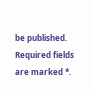be published. Required fields are marked *.